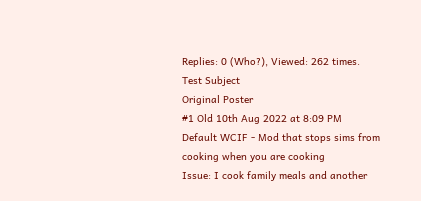Replies: 0 (Who?), Viewed: 262 times.
Test Subject
Original Poster
#1 Old 10th Aug 2022 at 8:09 PM
Default WCIF - Mod that stops sims from cooking when you are cooking
Issue: I cook family meals and another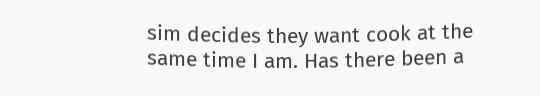sim decides they want cook at the same time I am. Has there been a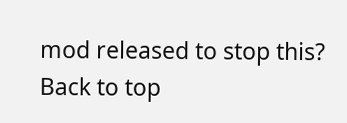mod released to stop this?
Back to top